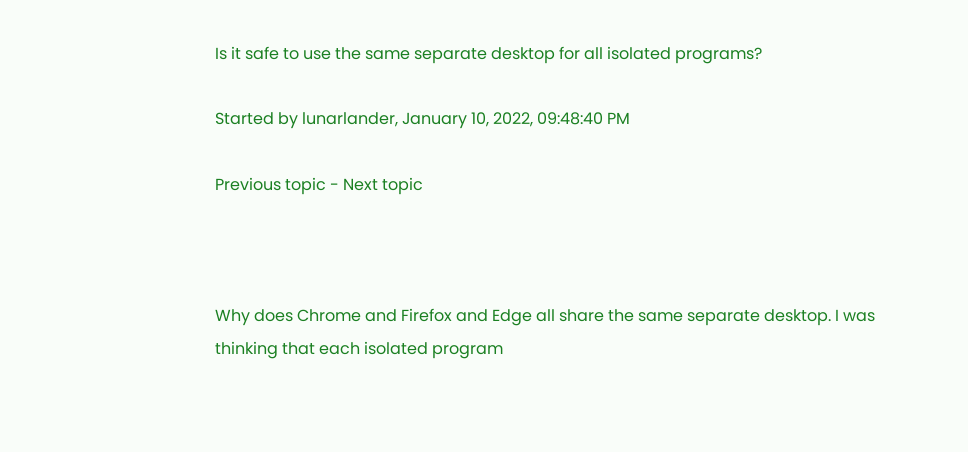Is it safe to use the same separate desktop for all isolated programs?

Started by lunarlander, January 10, 2022, 09:48:40 PM

Previous topic - Next topic



Why does Chrome and Firefox and Edge all share the same separate desktop. I was thinking that each isolated program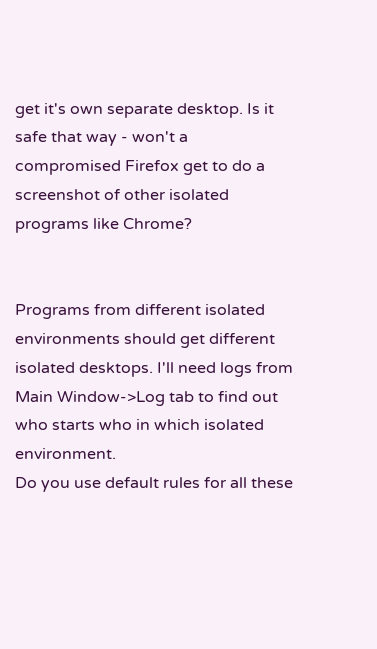get it's own separate desktop. Is it safe that way - won't a compromised Firefox get to do a screenshot of other isolated programs like Chrome?


Programs from different isolated environments should get different isolated desktops. I'll need logs from Main Window->Log tab to find out who starts who in which isolated environment.
Do you use default rules for all these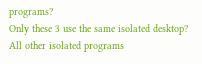programs?
Only these 3 use the same isolated desktop? All other isolated programs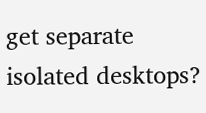get separate isolated desktops?